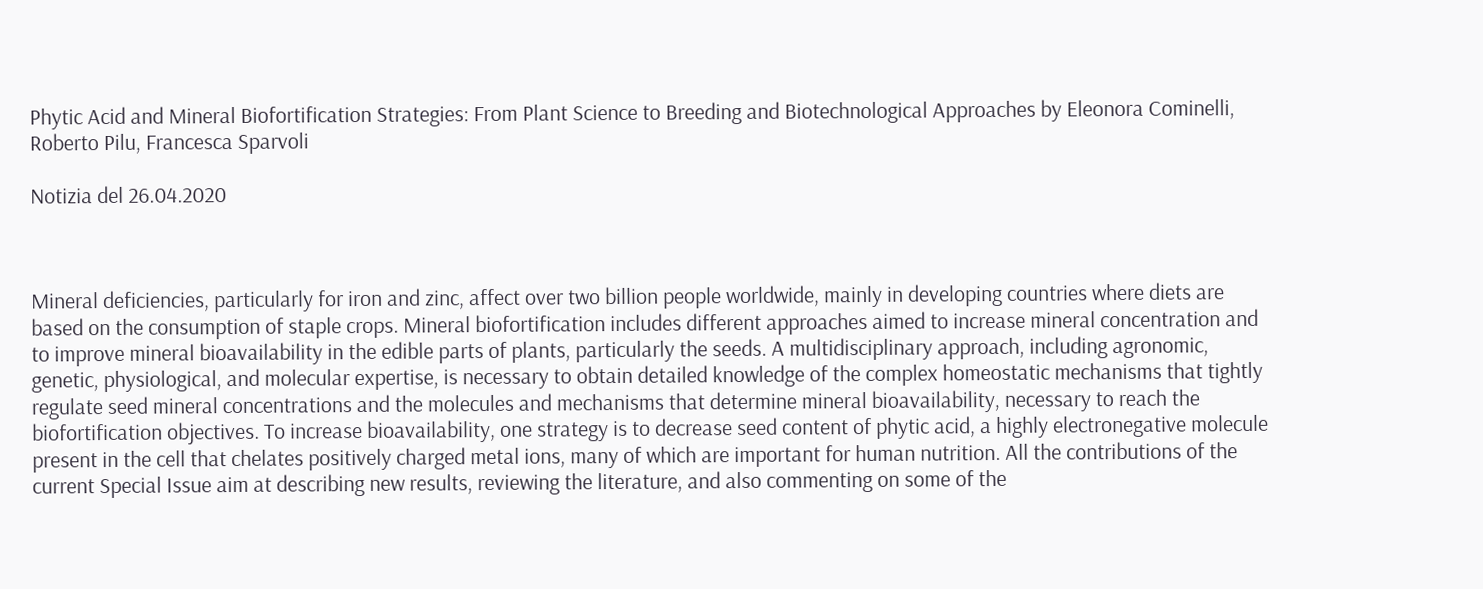Phytic Acid and Mineral Biofortification Strategies: From Plant Science to Breeding and Biotechnological Approaches by Eleonora Cominelli, Roberto Pilu, Francesca Sparvoli

Notizia del 26.04.2020



Mineral deficiencies, particularly for iron and zinc, affect over two billion people worldwide, mainly in developing countries where diets are based on the consumption of staple crops. Mineral biofortification includes different approaches aimed to increase mineral concentration and to improve mineral bioavailability in the edible parts of plants, particularly the seeds. A multidisciplinary approach, including agronomic, genetic, physiological, and molecular expertise, is necessary to obtain detailed knowledge of the complex homeostatic mechanisms that tightly regulate seed mineral concentrations and the molecules and mechanisms that determine mineral bioavailability, necessary to reach the biofortification objectives. To increase bioavailability, one strategy is to decrease seed content of phytic acid, a highly electronegative molecule present in the cell that chelates positively charged metal ions, many of which are important for human nutrition. All the contributions of the current Special Issue aim at describing new results, reviewing the literature, and also commenting on some of the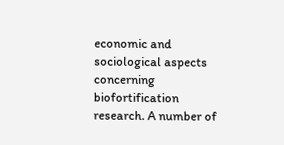economic and sociological aspects concerning biofortification research. A number of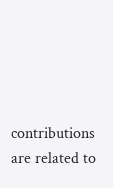contributions are related to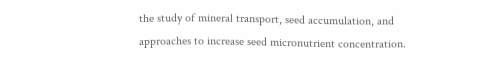the study of mineral transport, seed accumulation, and approaches to increase seed micronutrient concentration.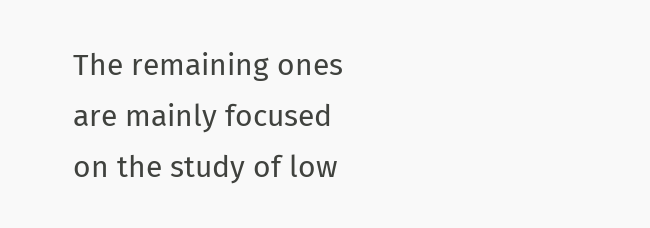The remaining ones are mainly focused on the study of low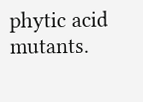phytic acid mutants.